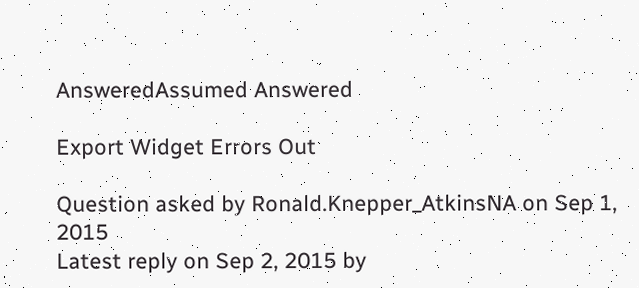AnsweredAssumed Answered

Export Widget Errors Out

Question asked by Ronald.Knepper_AtkinsNA on Sep 1, 2015
Latest reply on Sep 2, 2015 by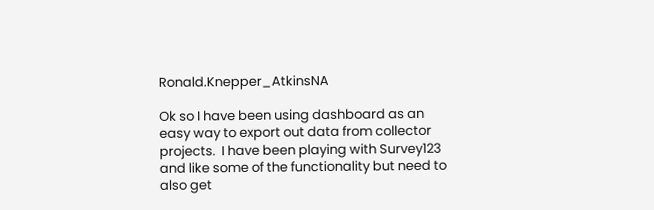Ronald.Knepper_AtkinsNA

Ok so I have been using dashboard as an easy way to export out data from collector projects.  I have been playing with Survey123 and like some of the functionality but need to also get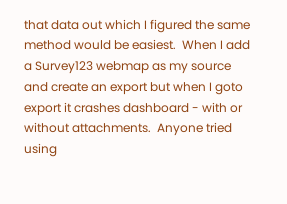that data out which I figured the same method would be easiest.  When I add a Survey123 webmap as my source and create an export but when I goto export it crashes dashboard - with or without attachments.  Anyone tried using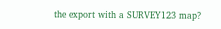the export with a SURVEY123 map?